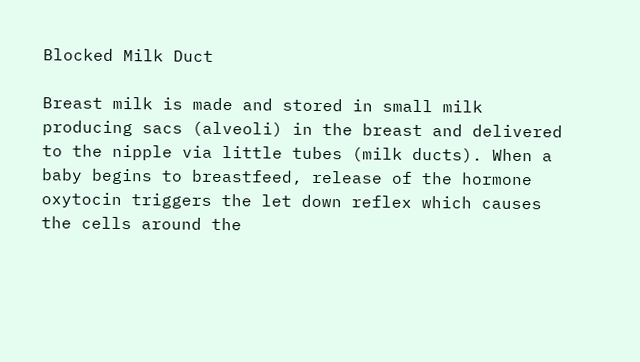Blocked Milk Duct

Breast milk is made and stored in small milk producing sacs (alveoli) in the breast and delivered to the nipple via little tubes (milk ducts). When a baby begins to breastfeed, release of the hormone oxytocin triggers the let down reflex which causes the cells around the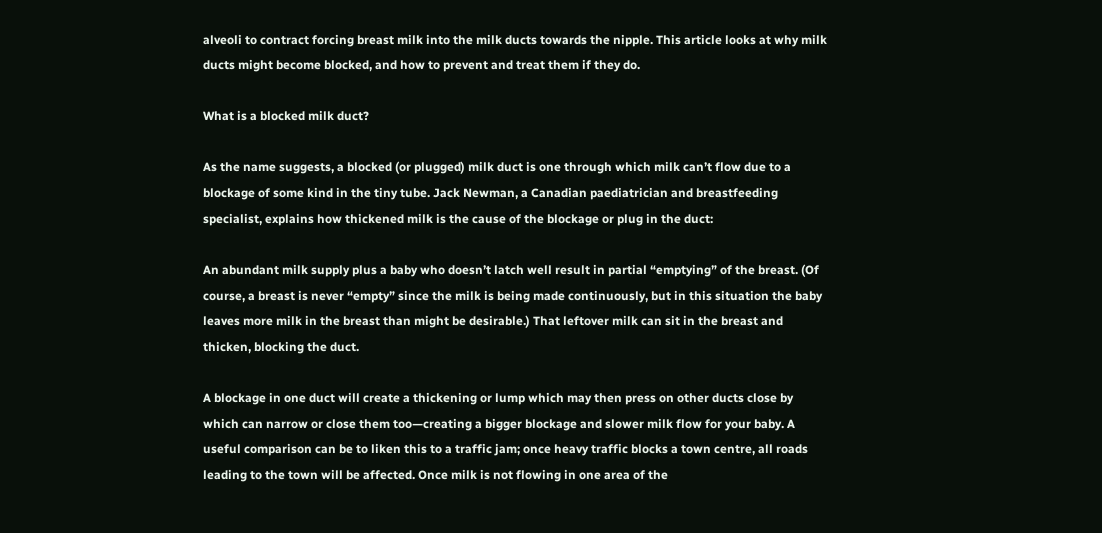alveoli to contract forcing breast milk into the milk ducts towards the nipple. This article looks at why milk ducts might become blocked, and how to prevent and treat them if they do.

What is a blocked milk duct?

As the name suggests, a blocked (or plugged) milk duct is one through which milk can’t flow due to a blockage of some kind in the tiny tube. Jack Newman, a Canadian paediatrician and breastfeeding specialist, explains how thickened milk is the cause of the blockage or plug in the duct:

An abundant milk supply plus a baby who doesn’t latch well result in partial “emptying” of the breast. (Of course, a breast is never “empty” since the milk is being made continuously, but in this situation the baby leaves more milk in the breast than might be desirable.) That leftover milk can sit in the breast and thicken, blocking the duct.

A blockage in one duct will create a thickening or lump which may then press on other ducts close by which can narrow or close them too—creating a bigger blockage and slower milk flow for your baby. A useful comparison can be to liken this to a traffic jam; once heavy traffic blocks a town centre, all roads leading to the town will be affected. Once milk is not flowing in one area of the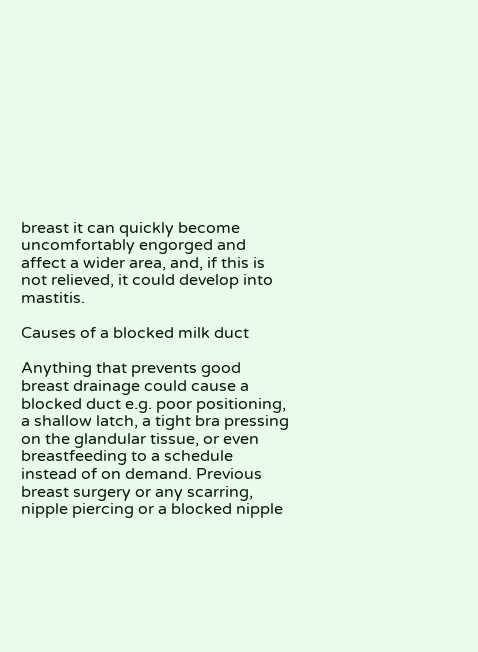breast it can quickly become uncomfortably engorged and affect a wider area, and, if this is not relieved, it could develop into mastitis.

Causes of a blocked milk duct

Anything that prevents good breast drainage could cause a blocked duct e.g. poor positioning, a shallow latch, a tight bra pressing on the glandular tissue, or even breastfeeding to a schedule instead of on demand. Previous breast surgery or any scarring, nipple piercing or a blocked nipple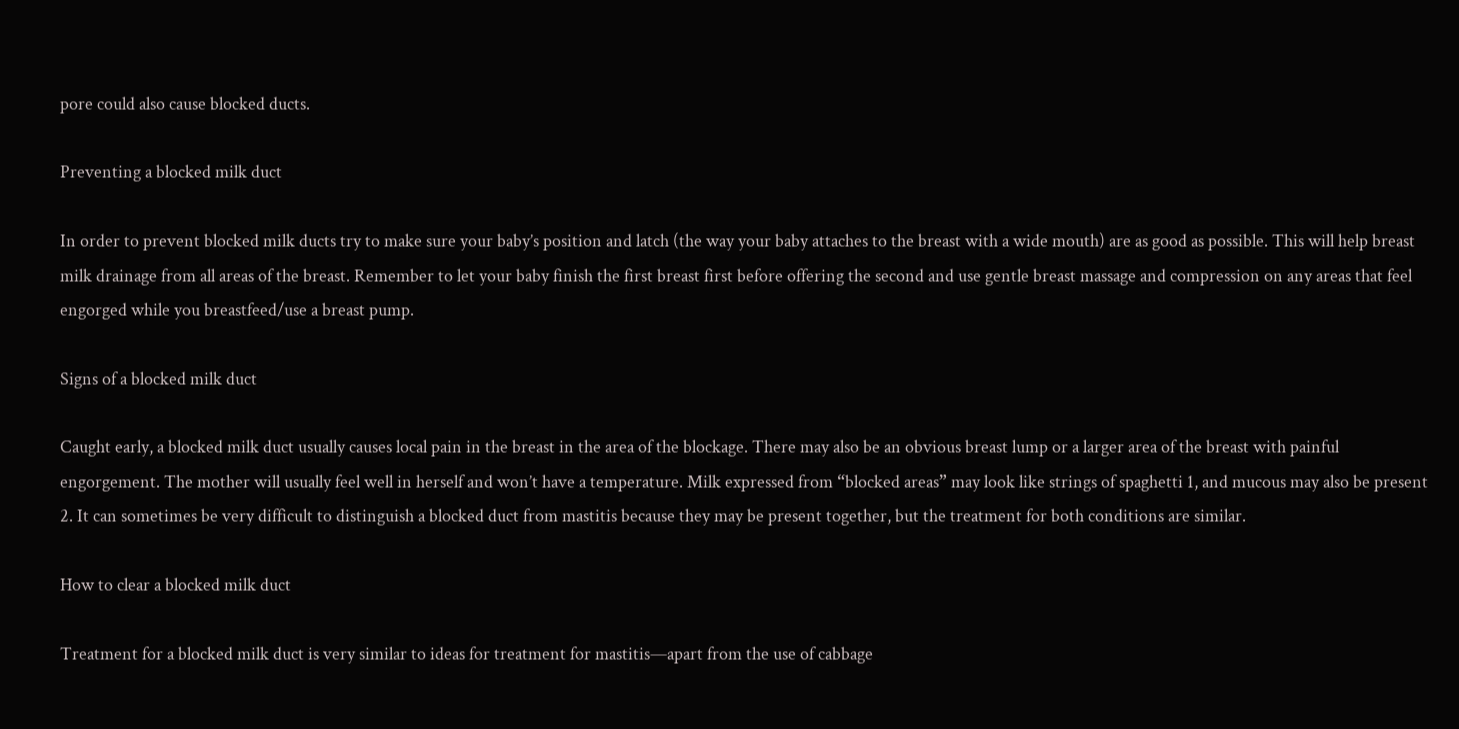pore could also cause blocked ducts.

Preventing a blocked milk duct

In order to prevent blocked milk ducts try to make sure your baby’s position and latch (the way your baby attaches to the breast with a wide mouth) are as good as possible. This will help breast milk drainage from all areas of the breast. Remember to let your baby finish the first breast first before offering the second and use gentle breast massage and compression on any areas that feel engorged while you breastfeed/use a breast pump.

Signs of a blocked milk duct

Caught early, a blocked milk duct usually causes local pain in the breast in the area of the blockage. There may also be an obvious breast lump or a larger area of the breast with painful engorgement. The mother will usually feel well in herself and won’t have a temperature. Milk expressed from “blocked areas” may look like strings of spaghetti 1, and mucous may also be present 2. It can sometimes be very difficult to distinguish a blocked duct from mastitis because they may be present together, but the treatment for both conditions are similar.

How to clear a blocked milk duct

Treatment for a blocked milk duct is very similar to ideas for treatment for mastitis—apart from the use of cabbage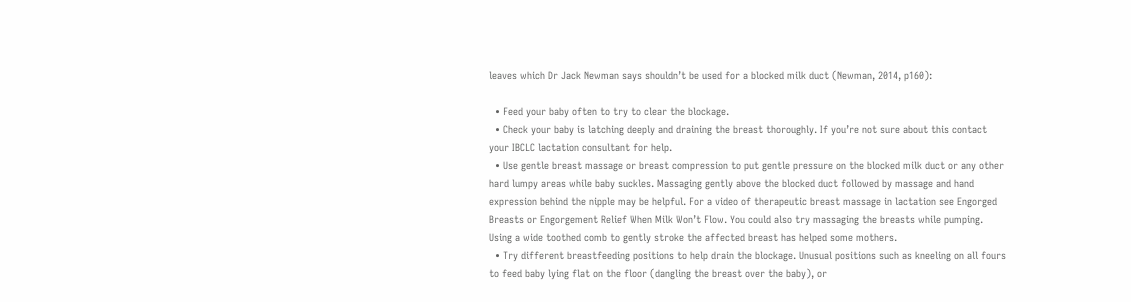leaves which Dr Jack Newman says shouldn’t be used for a blocked milk duct (Newman, 2014, p160):

  • Feed your baby often to try to clear the blockage.
  • Check your baby is latching deeply and draining the breast thoroughly. If you’re not sure about this contact your IBCLC lactation consultant for help.
  • Use gentle breast massage or breast compression to put gentle pressure on the blocked milk duct or any other hard lumpy areas while baby suckles. Massaging gently above the blocked duct followed by massage and hand expression behind the nipple may be helpful. For a video of therapeutic breast massage in lactation see Engorged Breasts or Engorgement Relief When Milk Won’t Flow. You could also try massaging the breasts while pumping. Using a wide toothed comb to gently stroke the affected breast has helped some mothers.
  • Try different breastfeeding positions to help drain the blockage. Unusual positions such as kneeling on all fours to feed baby lying flat on the floor (dangling the breast over the baby), or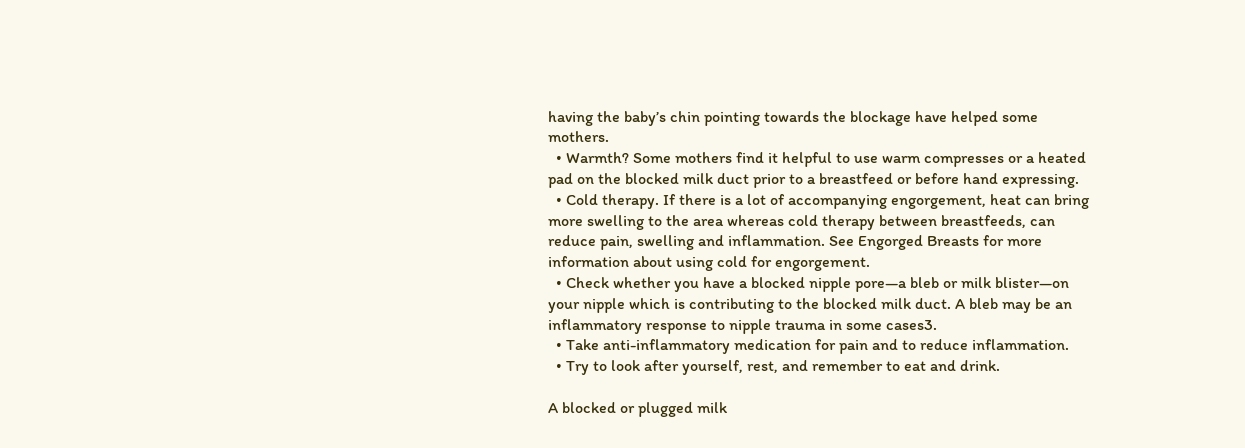having the baby’s chin pointing towards the blockage have helped some mothers.
  • Warmth? Some mothers find it helpful to use warm compresses or a heated pad on the blocked milk duct prior to a breastfeed or before hand expressing.
  • Cold therapy. If there is a lot of accompanying engorgement, heat can bring more swelling to the area whereas cold therapy between breastfeeds, can reduce pain, swelling and inflammation. See Engorged Breasts for more information about using cold for engorgement.
  • Check whether you have a blocked nipple pore—a bleb or milk blister—on your nipple which is contributing to the blocked milk duct. A bleb may be an inflammatory response to nipple trauma in some cases3.
  • Take anti-inflammatory medication for pain and to reduce inflammation.
  • Try to look after yourself, rest, and remember to eat and drink.

A blocked or plugged milk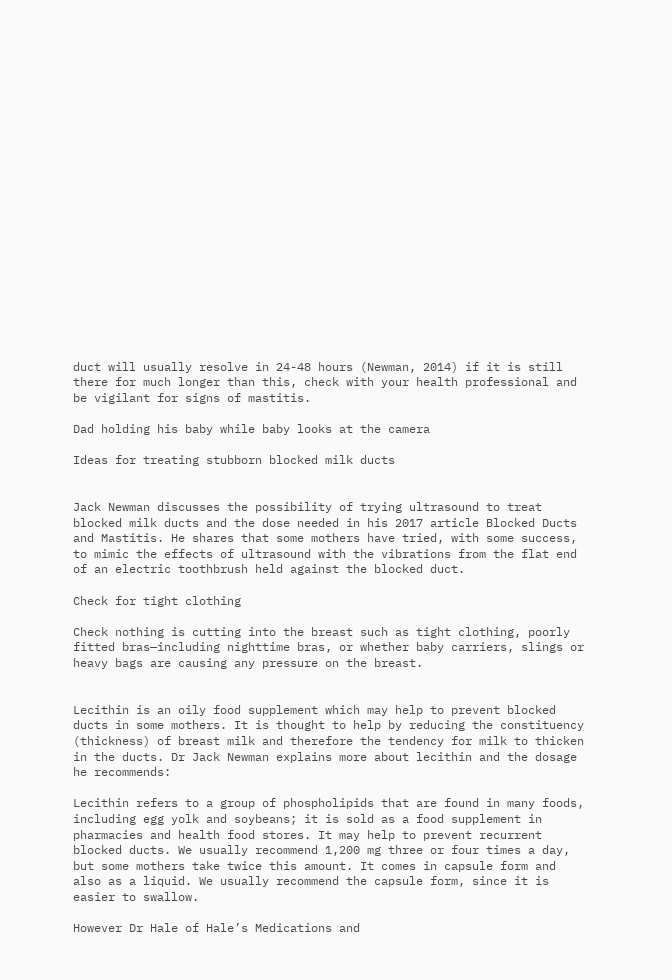duct will usually resolve in 24-48 hours (Newman, 2014) if it is still there for much longer than this, check with your health professional and be vigilant for signs of mastitis.

Dad holding his baby while baby looks at the camera

Ideas for treating stubborn blocked milk ducts


Jack Newman discusses the possibility of trying ultrasound to treat blocked milk ducts and the dose needed in his 2017 article Blocked Ducts and Mastitis. He shares that some mothers have tried, with some success, to mimic the effects of ultrasound with the vibrations from the flat end of an electric toothbrush held against the blocked duct.

Check for tight clothing

Check nothing is cutting into the breast such as tight clothing, poorly fitted bras—including nighttime bras, or whether baby carriers, slings or heavy bags are causing any pressure on the breast.


Lecithin is an oily food supplement which may help to prevent blocked ducts in some mothers. It is thought to help by reducing the constituency (thickness) of breast milk and therefore the tendency for milk to thicken in the ducts. Dr Jack Newman explains more about lecithin and the dosage he recommends:

Lecithin refers to a group of phospholipids that are found in many foods, including egg yolk and soybeans; it is sold as a food supplement in pharmacies and health food stores. It may help to prevent recurrent blocked ducts. We usually recommend 1,200 mg three or four times a day, but some mothers take twice this amount. It comes in capsule form and also as a liquid. We usually recommend the capsule form, since it is easier to swallow.

However Dr Hale of Hale’s Medications and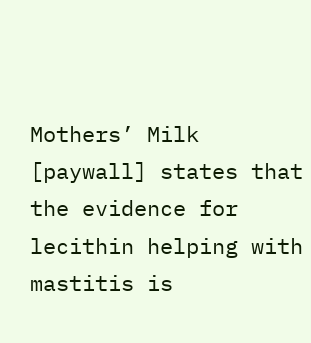Mothers’ Milk  [paywall] states that the evidence for lecithin helping with mastitis is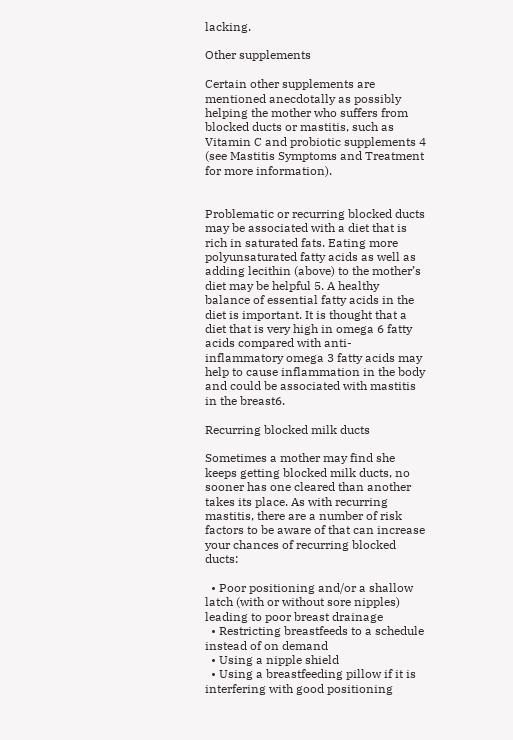lacking.

Other supplements

Certain other supplements are mentioned anecdotally as possibly helping the mother who suffers from blocked ducts or mastitis, such as Vitamin C and probiotic supplements 4 (see Mastitis Symptoms and Treatment for more information).


Problematic or recurring blocked ducts may be associated with a diet that is rich in saturated fats. Eating more polyunsaturated fatty acids as well as adding lecithin (above) to the mother’s diet may be helpful 5. A healthy balance of essential fatty acids in the diet is important. It is thought that a diet that is very high in omega 6 fatty acids compared with anti-inflammatory omega 3 fatty acids may help to cause inflammation in the body and could be associated with mastitis in the breast6.

Recurring blocked milk ducts

Sometimes a mother may find she keeps getting blocked milk ducts, no sooner has one cleared than another takes its place. As with recurring mastitis, there are a number of risk factors to be aware of that can increase your chances of recurring blocked ducts:

  • Poor positioning and/or a shallow latch (with or without sore nipples) leading to poor breast drainage
  • Restricting breastfeeds to a schedule instead of on demand
  • Using a nipple shield
  • Using a breastfeeding pillow if it is interfering with good positioning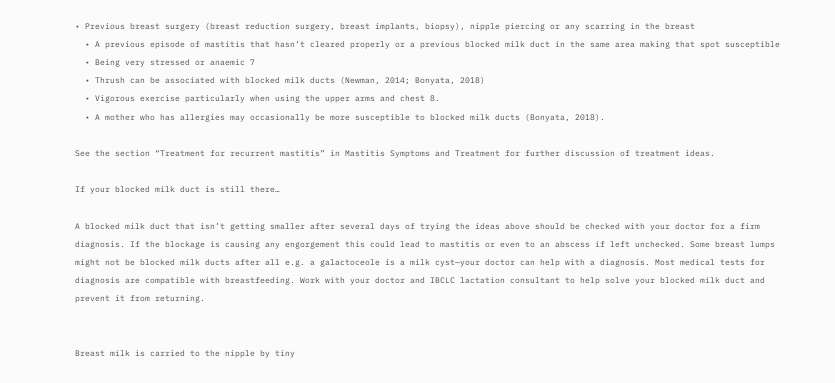• Previous breast surgery (breast reduction surgery, breast implants, biopsy), nipple piercing or any scarring in the breast
  • A previous episode of mastitis that hasn’t cleared properly or a previous blocked milk duct in the same area making that spot susceptible
  • Being very stressed or anaemic 7
  • Thrush can be associated with blocked milk ducts (Newman, 2014; Bonyata, 2018)
  • Vigorous exercise particularly when using the upper arms and chest 8.
  • A mother who has allergies may occasionally be more susceptible to blocked milk ducts (Bonyata, 2018).

See the section “Treatment for recurrent mastitis” in Mastitis Symptoms and Treatment for further discussion of treatment ideas.

If your blocked milk duct is still there…

A blocked milk duct that isn’t getting smaller after several days of trying the ideas above should be checked with your doctor for a firm diagnosis. If the blockage is causing any engorgement this could lead to mastitis or even to an abscess if left unchecked. Some breast lumps might not be blocked milk ducts after all e.g. a galactoceole is a milk cyst—your doctor can help with a diagnosis. Most medical tests for diagnosis are compatible with breastfeeding. Work with your doctor and IBCLC lactation consultant to help solve your blocked milk duct and prevent it from returning.


Breast milk is carried to the nipple by tiny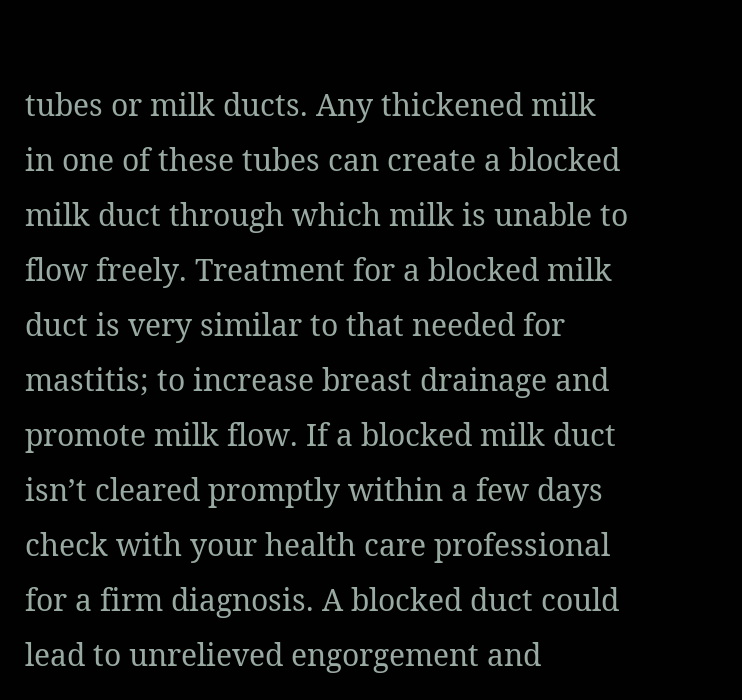tubes or milk ducts. Any thickened milk in one of these tubes can create a blocked milk duct through which milk is unable to flow freely. Treatment for a blocked milk duct is very similar to that needed for mastitis; to increase breast drainage and promote milk flow. If a blocked milk duct isn’t cleared promptly within a few days check with your health care professional for a firm diagnosis. A blocked duct could lead to unrelieved engorgement and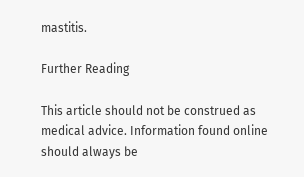mastitis.

Further Reading

This article should not be construed as medical advice. Information found online should always be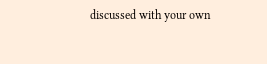discussed with your own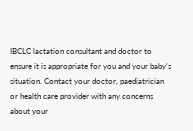IBCLC lactation consultant and doctor to ensure it is appropriate for you and your baby’s situation. Contact your doctor, paediatrician or health care provider with any concerns about your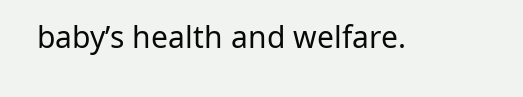baby’s health and welfare.